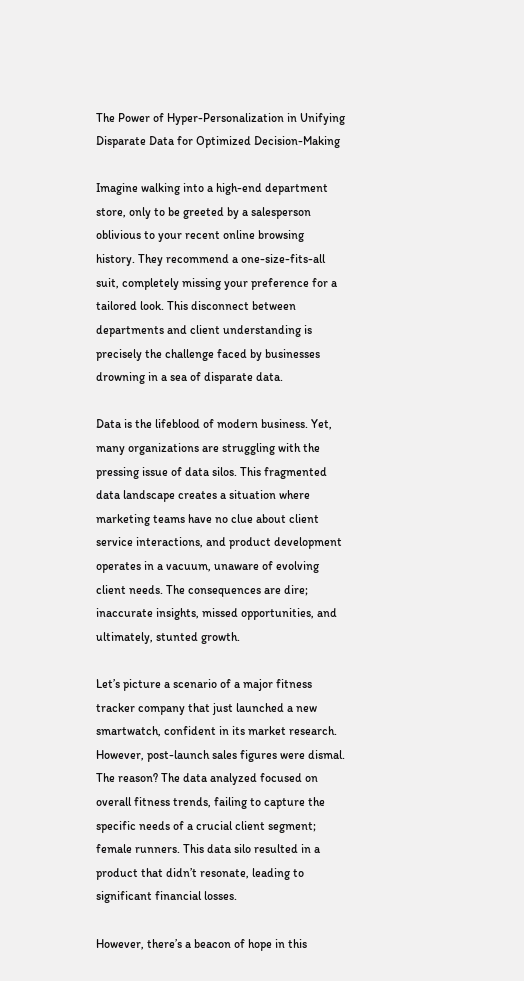The Power of Hyper-Personalization in Unifying Disparate Data for Optimized Decision-Making

Imagine walking into a high-end department store, only to be greeted by a salesperson oblivious to your recent online browsing history. They recommend a one-size-fits-all suit, completely missing your preference for a tailored look. This disconnect between departments and client understanding is precisely the challenge faced by businesses drowning in a sea of disparate data.

Data is the lifeblood of modern business. Yet, many organizations are struggling with the pressing issue of data silos. This fragmented data landscape creates a situation where marketing teams have no clue about client service interactions, and product development operates in a vacuum, unaware of evolving client needs. The consequences are dire; inaccurate insights, missed opportunities, and ultimately, stunted growth.

Let’s picture a scenario of a major fitness tracker company that just launched a new smartwatch, confident in its market research. However, post-launch sales figures were dismal. The reason? The data analyzed focused on overall fitness trends, failing to capture the specific needs of a crucial client segment; female runners. This data silo resulted in a product that didn’t resonate, leading to significant financial losses.

However, there’s a beacon of hope in this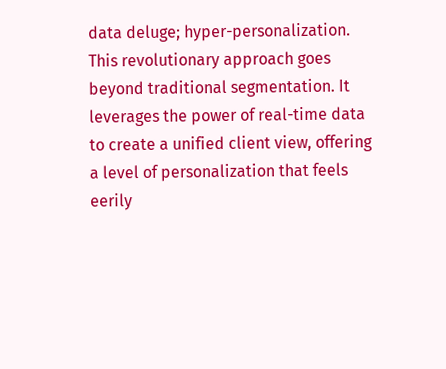data deluge; hyper-personalization.  This revolutionary approach goes beyond traditional segmentation. It leverages the power of real-time data to create a unified client view, offering a level of personalization that feels eerily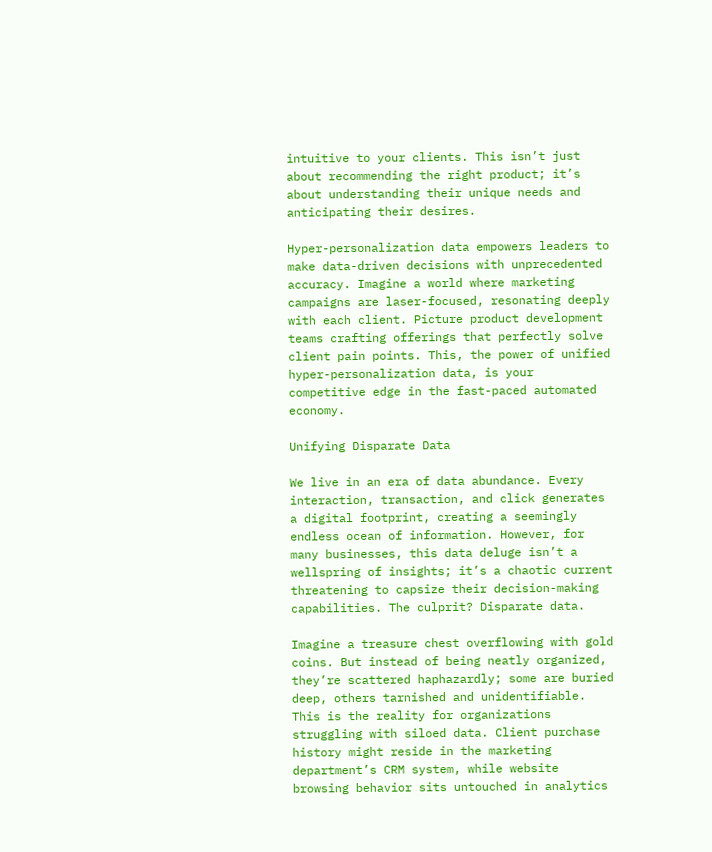intuitive to your clients. This isn’t just about recommending the right product; it’s about understanding their unique needs and anticipating their desires.

Hyper-personalization data empowers leaders to make data-driven decisions with unprecedented accuracy. Imagine a world where marketing campaigns are laser-focused, resonating deeply with each client. Picture product development teams crafting offerings that perfectly solve client pain points. This, the power of unified hyper-personalization data, is your competitive edge in the fast-paced automated economy.

Unifying Disparate Data

We live in an era of data abundance. Every interaction, transaction, and click generates a digital footprint, creating a seemingly endless ocean of information. However, for many businesses, this data deluge isn’t a wellspring of insights; it’s a chaotic current threatening to capsize their decision-making capabilities. The culprit? Disparate data.

Imagine a treasure chest overflowing with gold coins. But instead of being neatly organized, they’re scattered haphazardly; some are buried deep, others tarnished and unidentifiable. This is the reality for organizations struggling with siloed data. Client purchase history might reside in the marketing department’s CRM system, while website browsing behavior sits untouched in analytics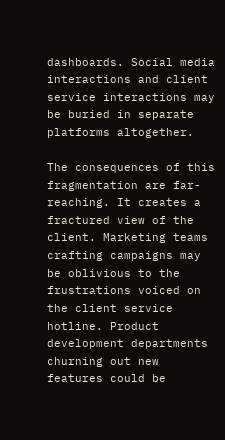dashboards. Social media interactions and client service interactions may be buried in separate platforms altogether.

The consequences of this fragmentation are far-reaching. It creates a fractured view of the client. Marketing teams crafting campaigns may be oblivious to the frustrations voiced on the client service hotline. Product development departments churning out new features could be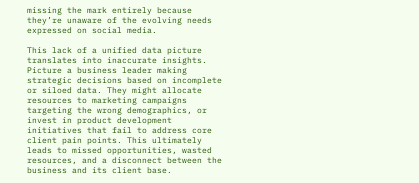missing the mark entirely because they’re unaware of the evolving needs expressed on social media.

This lack of a unified data picture translates into inaccurate insights. Picture a business leader making strategic decisions based on incomplete or siloed data. They might allocate resources to marketing campaigns targeting the wrong demographics, or invest in product development initiatives that fail to address core client pain points. This ultimately leads to missed opportunities, wasted resources, and a disconnect between the business and its client base.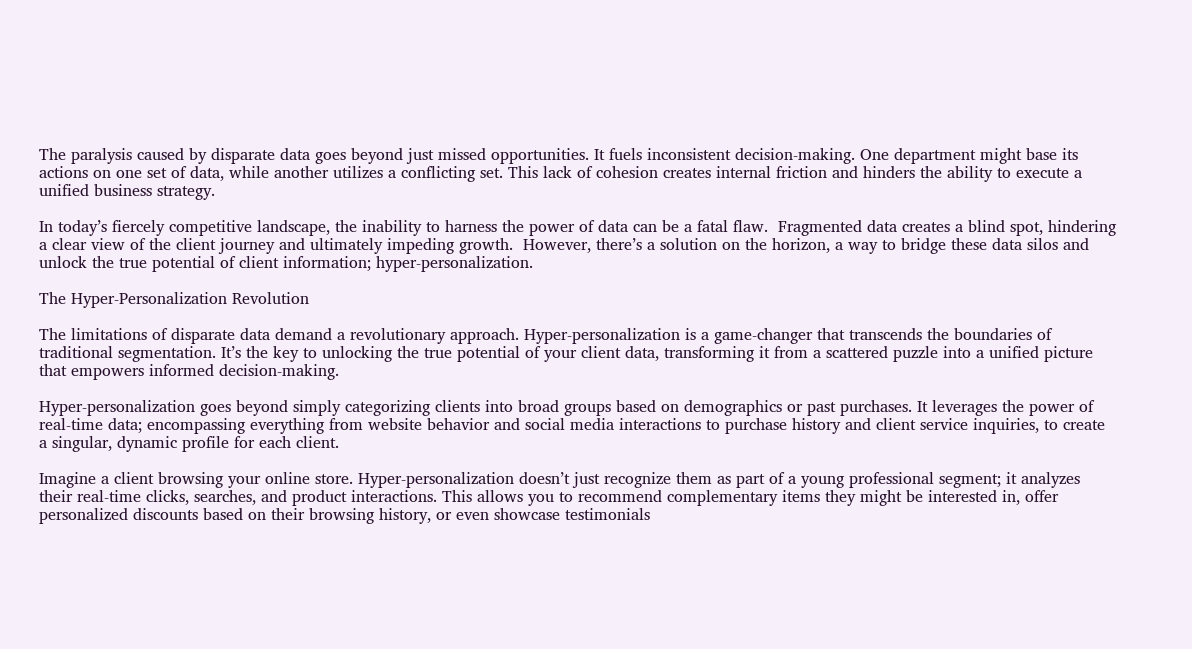The paralysis caused by disparate data goes beyond just missed opportunities. It fuels inconsistent decision-making. One department might base its actions on one set of data, while another utilizes a conflicting set. This lack of cohesion creates internal friction and hinders the ability to execute a unified business strategy.

In today’s fiercely competitive landscape, the inability to harness the power of data can be a fatal flaw.  Fragmented data creates a blind spot, hindering a clear view of the client journey and ultimately impeding growth.  However, there’s a solution on the horizon, a way to bridge these data silos and unlock the true potential of client information; hyper-personalization.

The Hyper-Personalization Revolution

The limitations of disparate data demand a revolutionary approach. Hyper-personalization is a game-changer that transcends the boundaries of traditional segmentation. It’s the key to unlocking the true potential of your client data, transforming it from a scattered puzzle into a unified picture that empowers informed decision-making.

Hyper-personalization goes beyond simply categorizing clients into broad groups based on demographics or past purchases. It leverages the power of real-time data; encompassing everything from website behavior and social media interactions to purchase history and client service inquiries, to create a singular, dynamic profile for each client.

Imagine a client browsing your online store. Hyper-personalization doesn’t just recognize them as part of a young professional segment; it analyzes their real-time clicks, searches, and product interactions. This allows you to recommend complementary items they might be interested in, offer personalized discounts based on their browsing history, or even showcase testimonials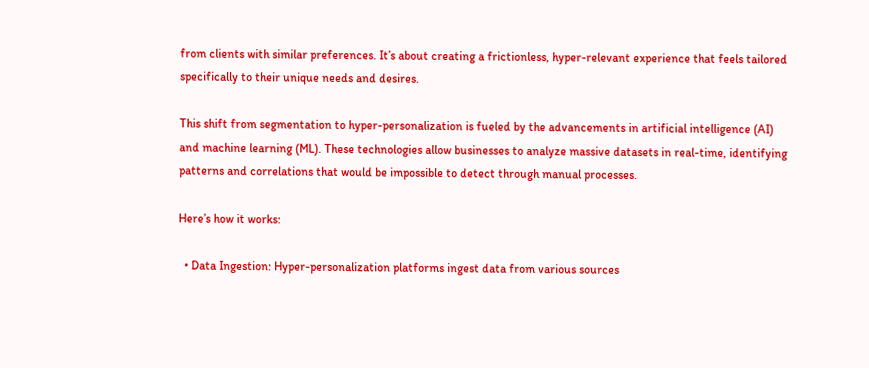from clients with similar preferences. It’s about creating a frictionless, hyper-relevant experience that feels tailored specifically to their unique needs and desires.

This shift from segmentation to hyper-personalization is fueled by the advancements in artificial intelligence (AI) and machine learning (ML). These technologies allow businesses to analyze massive datasets in real-time, identifying patterns and correlations that would be impossible to detect through manual processes.

Here’s how it works:

  • Data Ingestion: Hyper-personalization platforms ingest data from various sources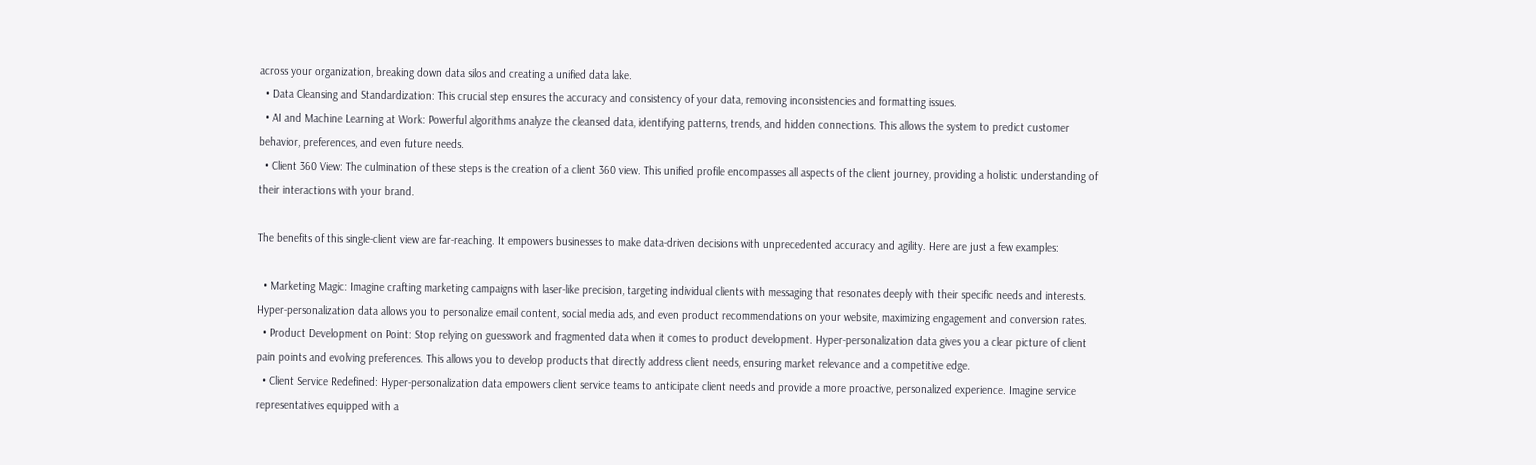across your organization, breaking down data silos and creating a unified data lake.
  • Data Cleansing and Standardization: This crucial step ensures the accuracy and consistency of your data, removing inconsistencies and formatting issues.
  • AI and Machine Learning at Work: Powerful algorithms analyze the cleansed data, identifying patterns, trends, and hidden connections. This allows the system to predict customer behavior, preferences, and even future needs.
  • Client 360 View: The culmination of these steps is the creation of a client 360 view. This unified profile encompasses all aspects of the client journey, providing a holistic understanding of their interactions with your brand.

The benefits of this single-client view are far-reaching. It empowers businesses to make data-driven decisions with unprecedented accuracy and agility. Here are just a few examples:

  • Marketing Magic: Imagine crafting marketing campaigns with laser-like precision, targeting individual clients with messaging that resonates deeply with their specific needs and interests. Hyper-personalization data allows you to personalize email content, social media ads, and even product recommendations on your website, maximizing engagement and conversion rates.
  • Product Development on Point: Stop relying on guesswork and fragmented data when it comes to product development. Hyper-personalization data gives you a clear picture of client pain points and evolving preferences. This allows you to develop products that directly address client needs, ensuring market relevance and a competitive edge.
  • Client Service Redefined: Hyper-personalization data empowers client service teams to anticipate client needs and provide a more proactive, personalized experience. Imagine service representatives equipped with a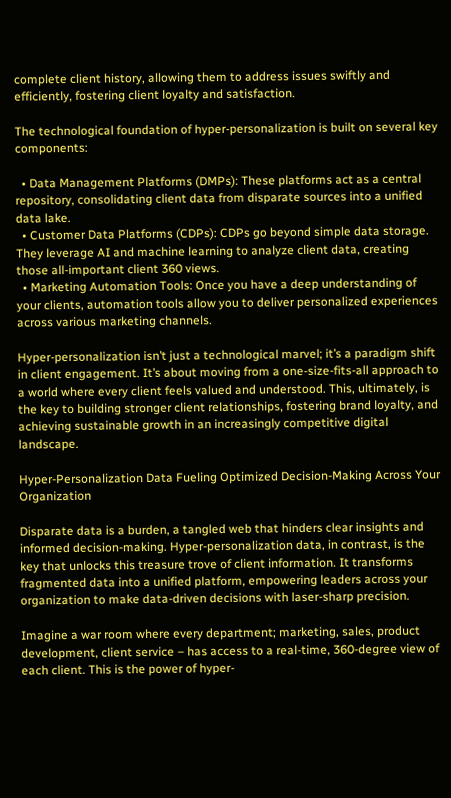complete client history, allowing them to address issues swiftly and efficiently, fostering client loyalty and satisfaction.

The technological foundation of hyper-personalization is built on several key components:

  • Data Management Platforms (DMPs): These platforms act as a central repository, consolidating client data from disparate sources into a unified data lake.
  • Customer Data Platforms (CDPs): CDPs go beyond simple data storage. They leverage AI and machine learning to analyze client data, creating those all-important client 360 views.
  • Marketing Automation Tools: Once you have a deep understanding of your clients, automation tools allow you to deliver personalized experiences across various marketing channels.

Hyper-personalization isn’t just a technological marvel; it’s a paradigm shift in client engagement. It’s about moving from a one-size-fits-all approach to a world where every client feels valued and understood. This, ultimately, is the key to building stronger client relationships, fostering brand loyalty, and achieving sustainable growth in an increasingly competitive digital landscape.

Hyper-Personalization Data Fueling Optimized Decision-Making Across Your Organization

Disparate data is a burden, a tangled web that hinders clear insights and informed decision-making. Hyper-personalization data, in contrast, is the key that unlocks this treasure trove of client information. It transforms fragmented data into a unified platform, empowering leaders across your organization to make data-driven decisions with laser-sharp precision.

Imagine a war room where every department; marketing, sales, product development, client service – has access to a real-time, 360-degree view of each client. This is the power of hyper-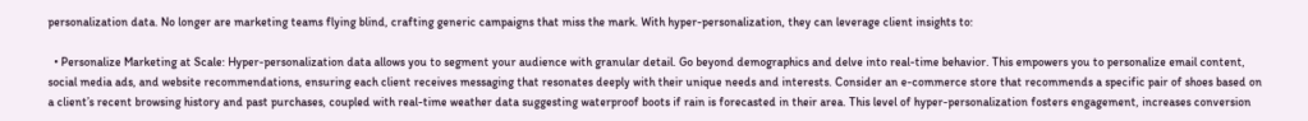personalization data. No longer are marketing teams flying blind, crafting generic campaigns that miss the mark. With hyper-personalization, they can leverage client insights to:

  • Personalize Marketing at Scale: Hyper-personalization data allows you to segment your audience with granular detail. Go beyond demographics and delve into real-time behavior. This empowers you to personalize email content, social media ads, and website recommendations, ensuring each client receives messaging that resonates deeply with their unique needs and interests. Consider an e-commerce store that recommends a specific pair of shoes based on a client’s recent browsing history and past purchases, coupled with real-time weather data suggesting waterproof boots if rain is forecasted in their area. This level of hyper-personalization fosters engagement, increases conversion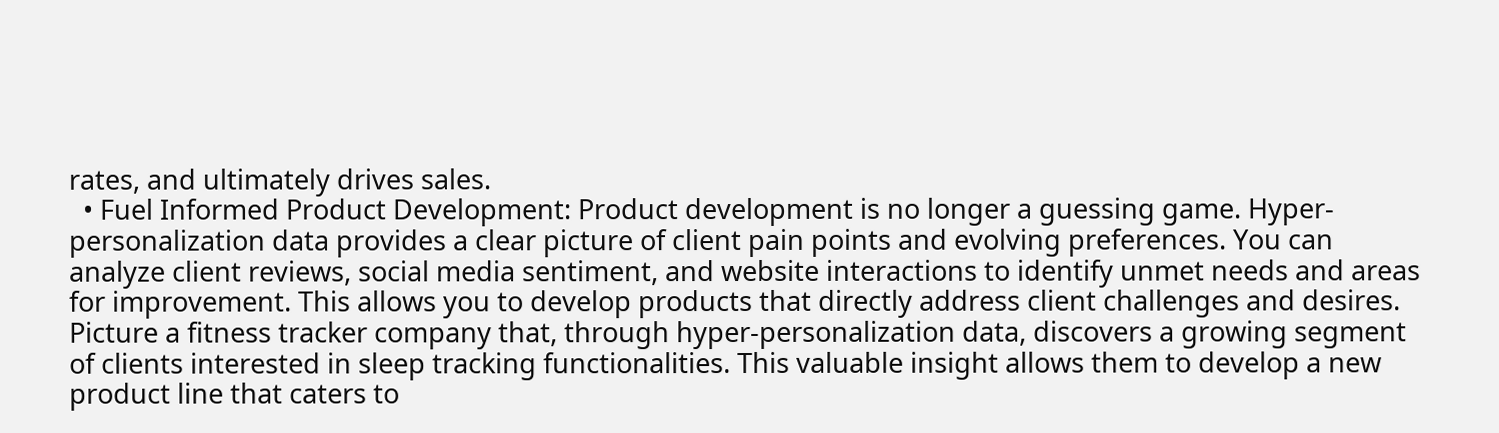rates, and ultimately drives sales.
  • Fuel Informed Product Development: Product development is no longer a guessing game. Hyper-personalization data provides a clear picture of client pain points and evolving preferences. You can analyze client reviews, social media sentiment, and website interactions to identify unmet needs and areas for improvement. This allows you to develop products that directly address client challenges and desires. Picture a fitness tracker company that, through hyper-personalization data, discovers a growing segment of clients interested in sleep tracking functionalities. This valuable insight allows them to develop a new product line that caters to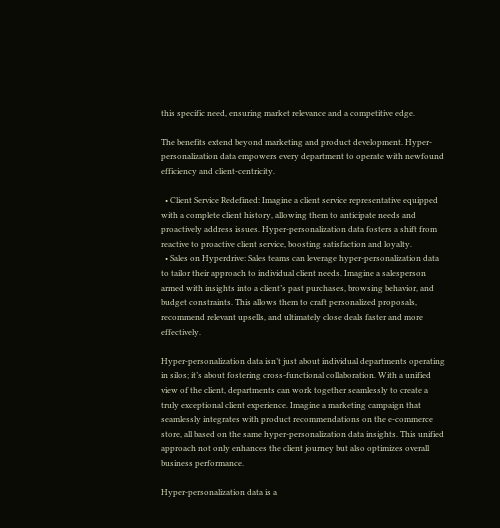this specific need, ensuring market relevance and a competitive edge.

The benefits extend beyond marketing and product development. Hyper-personalization data empowers every department to operate with newfound efficiency and client-centricity.

  • Client Service Redefined: Imagine a client service representative equipped with a complete client history, allowing them to anticipate needs and proactively address issues. Hyper-personalization data fosters a shift from reactive to proactive client service, boosting satisfaction and loyalty.
  • Sales on Hyperdrive: Sales teams can leverage hyper-personalization data to tailor their approach to individual client needs. Imagine a salesperson armed with insights into a client’s past purchases, browsing behavior, and budget constraints. This allows them to craft personalized proposals, recommend relevant upsells, and ultimately close deals faster and more effectively.

Hyper-personalization data isn’t just about individual departments operating in silos; it’s about fostering cross-functional collaboration. With a unified view of the client, departments can work together seamlessly to create a truly exceptional client experience. Imagine a marketing campaign that seamlessly integrates with product recommendations on the e-commerce store, all based on the same hyper-personalization data insights. This unified approach not only enhances the client journey but also optimizes overall business performance.

Hyper-personalization data is a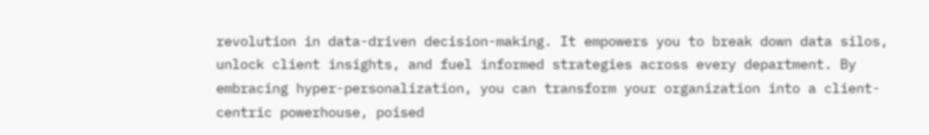revolution in data-driven decision-making. It empowers you to break down data silos, unlock client insights, and fuel informed strategies across every department. By embracing hyper-personalization, you can transform your organization into a client-centric powerhouse, poised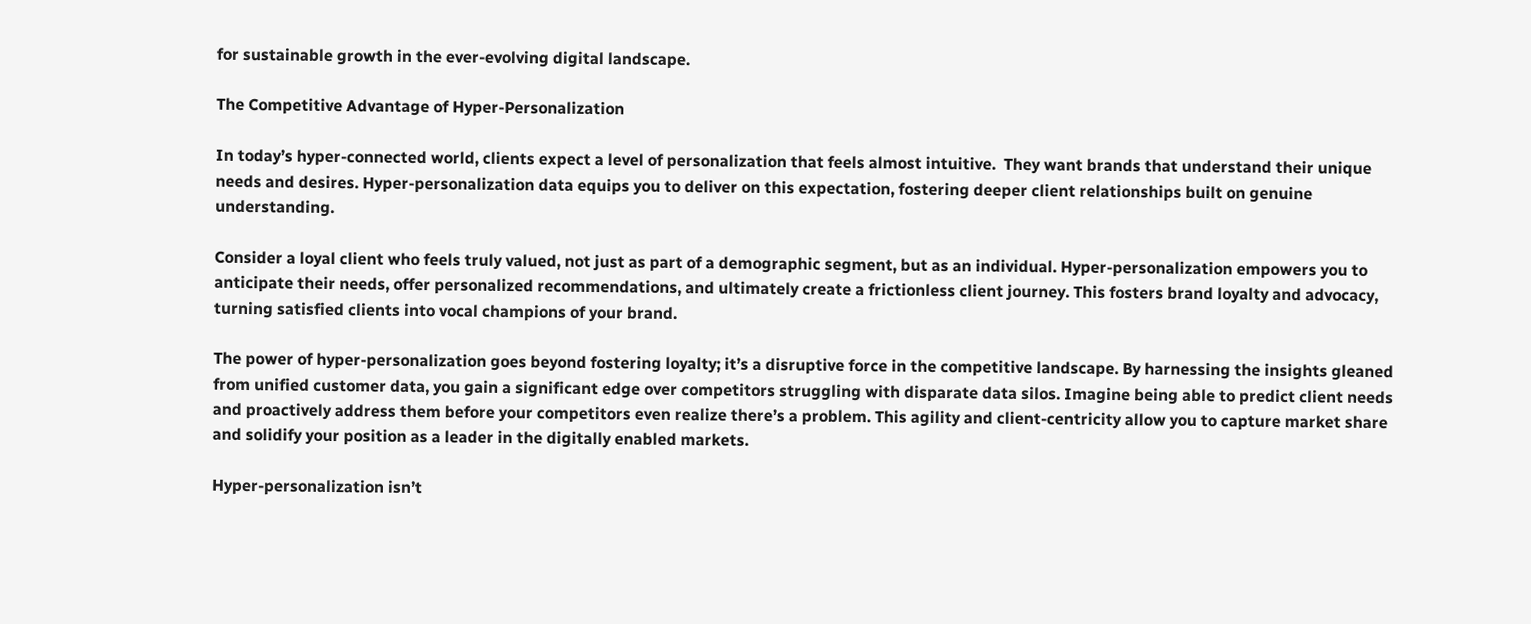for sustainable growth in the ever-evolving digital landscape.

The Competitive Advantage of Hyper-Personalization

In today’s hyper-connected world, clients expect a level of personalization that feels almost intuitive.  They want brands that understand their unique needs and desires. Hyper-personalization data equips you to deliver on this expectation, fostering deeper client relationships built on genuine understanding.

Consider a loyal client who feels truly valued, not just as part of a demographic segment, but as an individual. Hyper-personalization empowers you to anticipate their needs, offer personalized recommendations, and ultimately create a frictionless client journey. This fosters brand loyalty and advocacy, turning satisfied clients into vocal champions of your brand.

The power of hyper-personalization goes beyond fostering loyalty; it’s a disruptive force in the competitive landscape. By harnessing the insights gleaned from unified customer data, you gain a significant edge over competitors struggling with disparate data silos. Imagine being able to predict client needs and proactively address them before your competitors even realize there’s a problem. This agility and client-centricity allow you to capture market share and solidify your position as a leader in the digitally enabled markets.

Hyper-personalization isn’t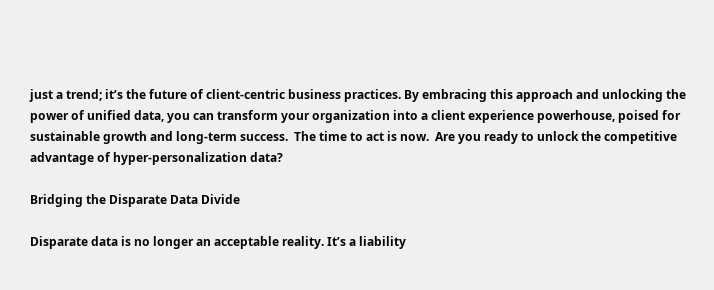just a trend; it’s the future of client-centric business practices. By embracing this approach and unlocking the power of unified data, you can transform your organization into a client experience powerhouse, poised for sustainable growth and long-term success.  The time to act is now.  Are you ready to unlock the competitive advantage of hyper-personalization data?

Bridging the Disparate Data Divide

Disparate data is no longer an acceptable reality. It’s a liability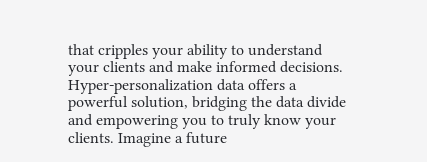that cripples your ability to understand your clients and make informed decisions. Hyper-personalization data offers a powerful solution, bridging the data divide and empowering you to truly know your clients. Imagine a future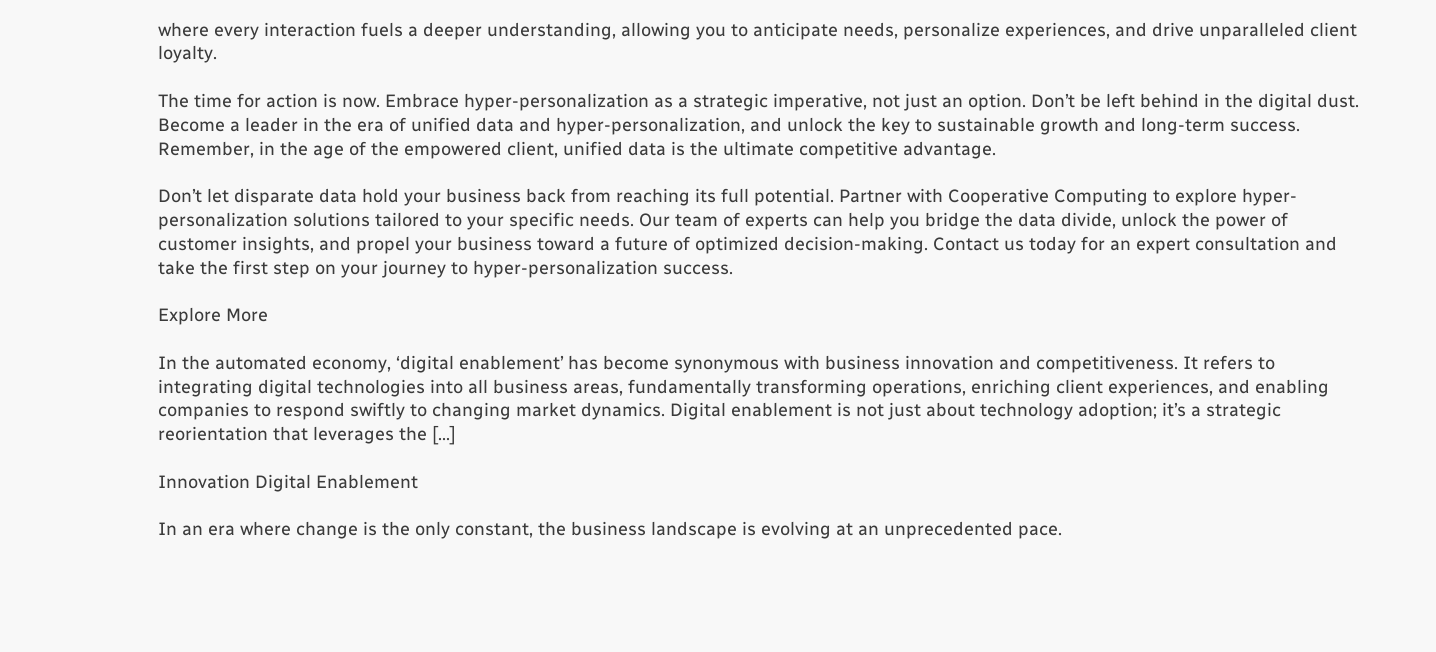where every interaction fuels a deeper understanding, allowing you to anticipate needs, personalize experiences, and drive unparalleled client loyalty.

The time for action is now. Embrace hyper-personalization as a strategic imperative, not just an option. Don’t be left behind in the digital dust. Become a leader in the era of unified data and hyper-personalization, and unlock the key to sustainable growth and long-term success. Remember, in the age of the empowered client, unified data is the ultimate competitive advantage.

Don’t let disparate data hold your business back from reaching its full potential. Partner with Cooperative Computing to explore hyper-personalization solutions tailored to your specific needs. Our team of experts can help you bridge the data divide, unlock the power of customer insights, and propel your business toward a future of optimized decision-making. Contact us today for an expert consultation and take the first step on your journey to hyper-personalization success.

Explore More

In the automated economy, ‘digital enablement’ has become synonymous with business innovation and competitiveness. It refers to integrating digital technologies into all business areas, fundamentally transforming operations, enriching client experiences, and enabling companies to respond swiftly to changing market dynamics. Digital enablement is not just about technology adoption; it’s a strategic reorientation that leverages the […]

Innovation Digital Enablement

In an era where change is the only constant, the business landscape is evolving at an unprecedented pace.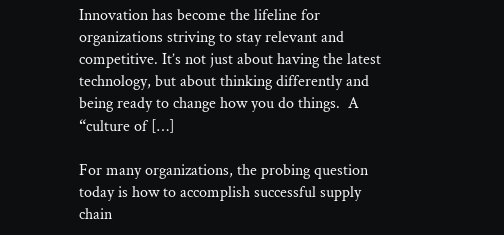Innovation has become the lifeline for organizations striving to stay relevant and competitive. It’s not just about having the latest technology, but about thinking differently and being ready to change how you do things.  A “culture of […]

For many organizations, the probing question today is how to accomplish successful supply chain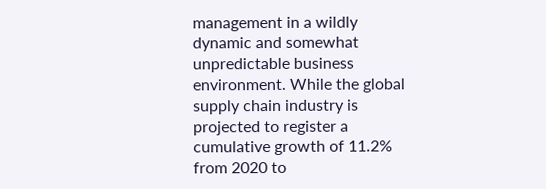management in a wildly dynamic and somewhat unpredictable business environment. While the global supply chain industry is projected to register a cumulative growth of 11.2% from 2020 to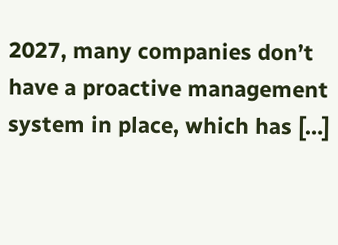2027, many companies don’t have a proactive management system in place, which has […]